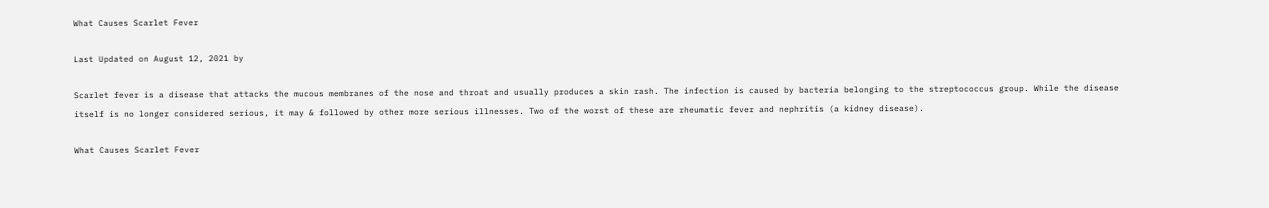What Causes Scarlet Fever

Last Updated on August 12, 2021 by

Scarlet fever is a disease that attacks the mucous membranes of the nose and throat and usually produces a skin rash. The infection is caused by bacteria belonging to the streptococcus group. While the disease itself is no longer considered serious, it may & followed by other more serious illnesses. Two of the worst of these are rheumatic fever and nephritis (a kidney disease).

What Causes Scarlet Fever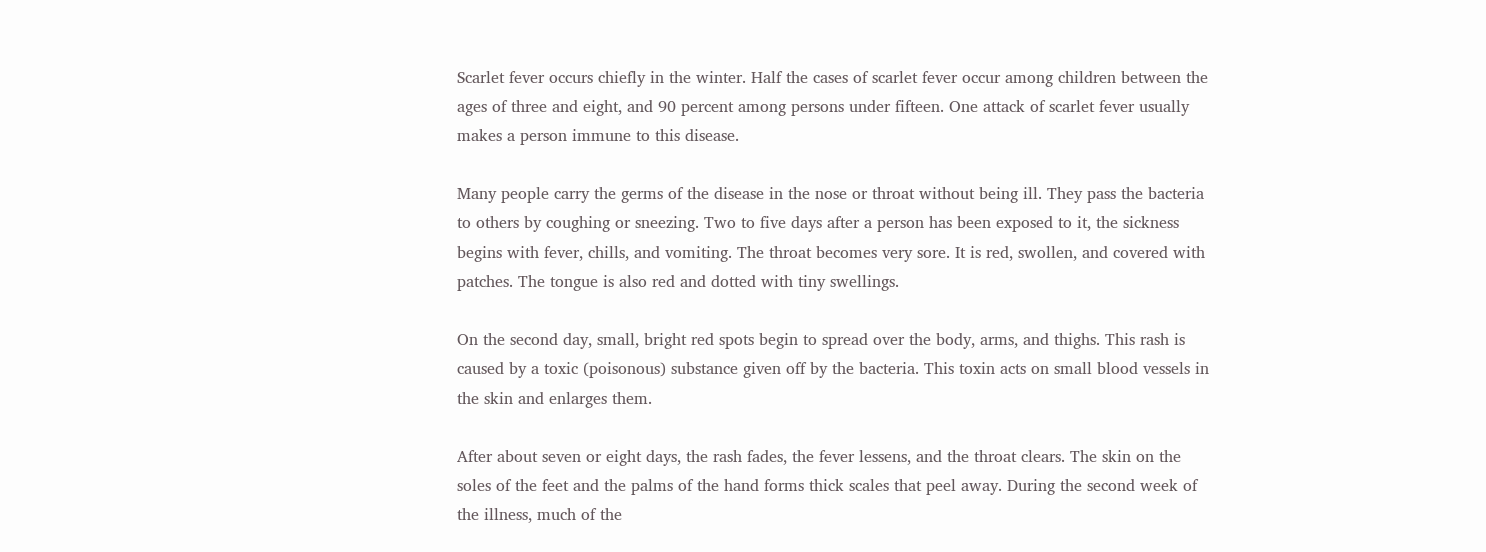Scarlet fever occurs chiefly in the winter. Half the cases of scarlet fever occur among children between the ages of three and eight, and 90 percent among persons under fifteen. One attack of scarlet fever usually makes a person immune to this disease.

Many people carry the germs of the disease in the nose or throat without being ill. They pass the bacteria to others by coughing or sneezing. Two to five days after a person has been exposed to it, the sickness begins with fever, chills, and vomiting. The throat becomes very sore. It is red, swollen, and covered with    patches. The tongue is also red and dotted with tiny swellings.

On the second day, small, bright red spots begin to spread over the body, arms, and thighs. This rash is caused by a toxic (poisonous) substance given off by the bacteria. This toxin acts on small blood vessels in the skin and enlarges them.

After about seven or eight days, the rash fades, the fever lessens, and the throat clears. The skin on the soles of the feet and the palms of the hand forms thick scales that peel away. During the second week of the illness, much of the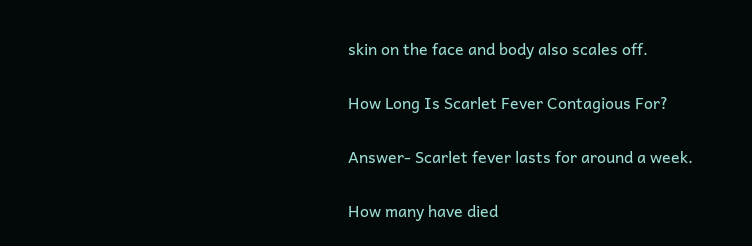skin on the face and body also scales off.

How Long Is Scarlet Fever Contagious For?

Answer- Scarlet fever lasts for around a week.

How many have died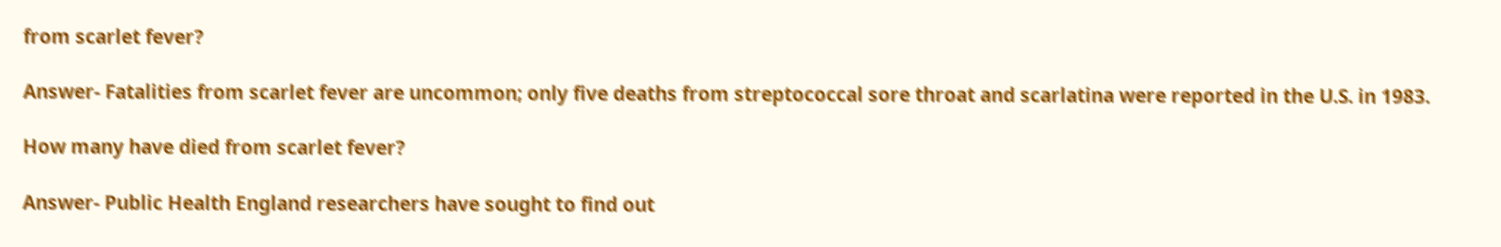from scarlet fever?

Answer- Fatalities from scarlet fever are uncommon; only five deaths from streptococcal sore throat and scarlatina were reported in the U.S. in 1983.

How many have died from scarlet fever?

Answer- Public Health England researchers have sought to find out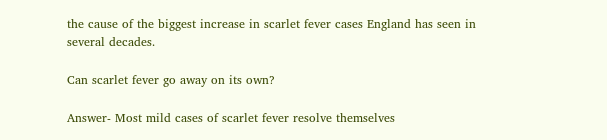the cause of the biggest increase in scarlet fever cases England has seen in several decades.

Can scarlet fever go away on its own?

Answer- Most mild cases of scarlet fever resolve themselves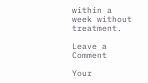within a week without treatment.

Leave a Comment

Your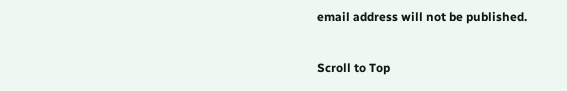email address will not be published.

Scroll to Top